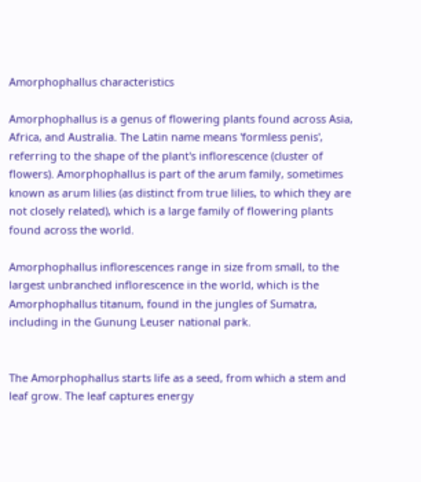Amorphophallus characteristics

Amorphophallus is a genus of flowering plants found across Asia, Africa, and Australia. The Latin name means 'formless penis', referring to the shape of the plant's inflorescence (cluster of flowers). Amorphophallus is part of the arum family, sometimes known as arum lilies (as distinct from true lilies, to which they are not closely related), which is a large family of flowering plants found across the world.

Amorphophallus inflorescences range in size from small, to the largest unbranched inflorescence in the world, which is the Amorphophallus titanum, found in the jungles of Sumatra, including in the Gunung Leuser national park.


The Amorphophallus starts life as a seed, from which a stem and leaf grow. The leaf captures energy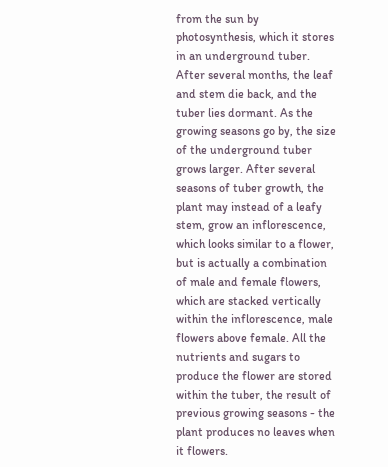from the sun by photosynthesis, which it stores in an underground tuber. After several months, the leaf and stem die back, and the tuber lies dormant. As the growing seasons go by, the size of the underground tuber grows larger. After several seasons of tuber growth, the plant may instead of a leafy stem, grow an inflorescence, which looks similar to a flower, but is actually a combination of male and female flowers, which are stacked vertically within the inflorescence, male flowers above female. All the nutrients and sugars to produce the flower are stored within the tuber, the result of previous growing seasons - the plant produces no leaves when it flowers.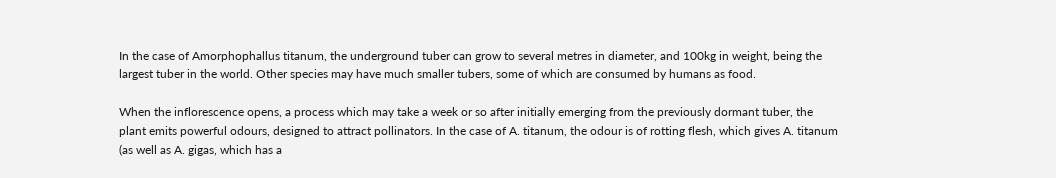In the case of Amorphophallus titanum, the underground tuber can grow to several metres in diameter, and 100kg in weight, being the largest tuber in the world. Other species may have much smaller tubers, some of which are consumed by humans as food.

When the inflorescence opens, a process which may take a week or so after initially emerging from the previously dormant tuber, the plant emits powerful odours, designed to attract pollinators. In the case of A. titanum, the odour is of rotting flesh, which gives A. titanum (as well as A. gigas, which has a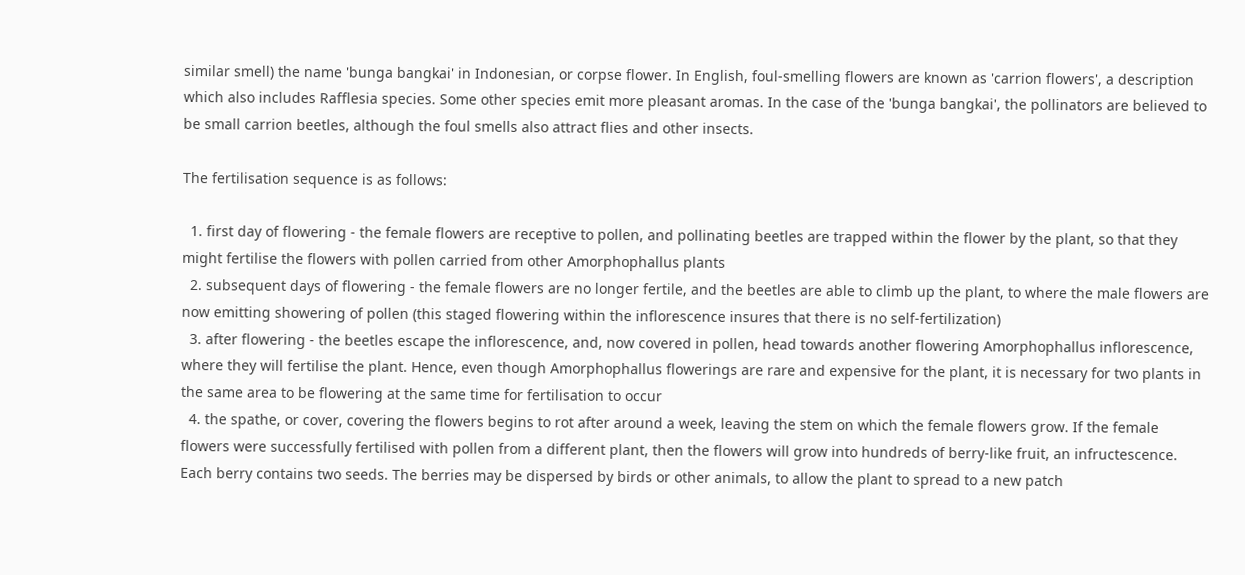similar smell) the name 'bunga bangkai' in Indonesian, or corpse flower. In English, foul-smelling flowers are known as 'carrion flowers', a description which also includes Rafflesia species. Some other species emit more pleasant aromas. In the case of the 'bunga bangkai', the pollinators are believed to be small carrion beetles, although the foul smells also attract flies and other insects.

The fertilisation sequence is as follows:

  1. first day of flowering - the female flowers are receptive to pollen, and pollinating beetles are trapped within the flower by the plant, so that they might fertilise the flowers with pollen carried from other Amorphophallus plants
  2. subsequent days of flowering - the female flowers are no longer fertile, and the beetles are able to climb up the plant, to where the male flowers are now emitting showering of pollen (this staged flowering within the inflorescence insures that there is no self-fertilization)
  3. after flowering - the beetles escape the inflorescence, and, now covered in pollen, head towards another flowering Amorphophallus inflorescence, where they will fertilise the plant. Hence, even though Amorphophallus flowerings are rare and expensive for the plant, it is necessary for two plants in the same area to be flowering at the same time for fertilisation to occur
  4. the spathe, or cover, covering the flowers begins to rot after around a week, leaving the stem on which the female flowers grow. If the female flowers were successfully fertilised with pollen from a different plant, then the flowers will grow into hundreds of berry-like fruit, an infructescence. Each berry contains two seeds. The berries may be dispersed by birds or other animals, to allow the plant to spread to a new patch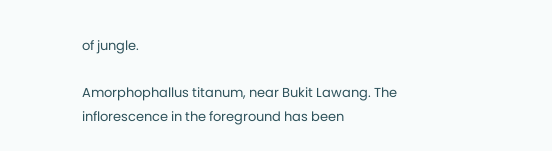of jungle.

Amorphophallus titanum, near Bukit Lawang. The inflorescence in the foreground has been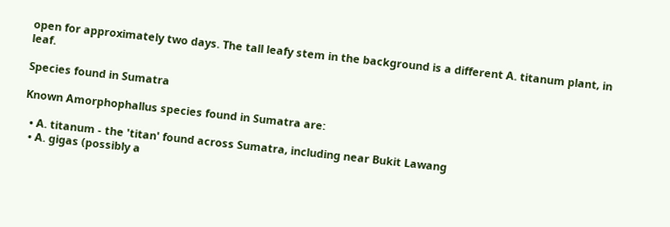open for approximately two days. The tall leafy stem in the background is a different A. titanum plant, in leaf.

Species found in Sumatra

Known Amorphophallus species found in Sumatra are:

  • A. titanum - the 'titan' found across Sumatra, including near Bukit Lawang
  • A. gigas (possibly a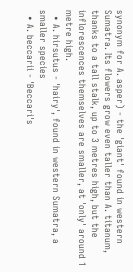synonym for A. asper) - the 'giant' found in western Sumatra. Its flowers grow even taller than A. titanum, thanks to a tall stalk, up to 3 metres high, but the inflorescences themselves are smaller, at 'only' around 1 metre high.
  • A. hirsutus - 'hairy', found in western Sumatra, a smaller species
  • A. beccarii - 'Beccari's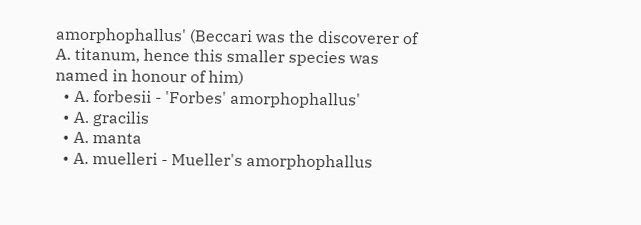amorphophallus' (Beccari was the discoverer of A. titanum, hence this smaller species was named in honour of him)
  • A. forbesii - 'Forbes' amorphophallus'
  • A. gracilis
  • A. manta
  • A. muelleri - Mueller's amorphophallus